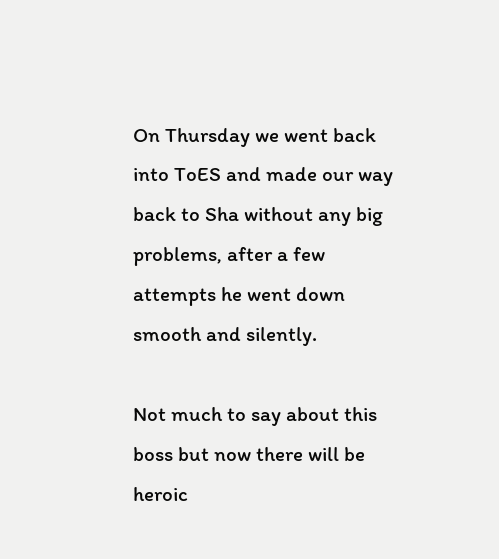On Thursday we went back into ToES and made our way back to Sha without any big problems, after a few attempts he went down smooth and silently.

Not much to say about this boss but now there will be heroic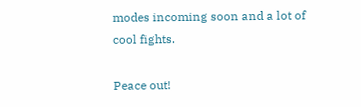modes incoming soon and a lot of cool fights.

Peace out!